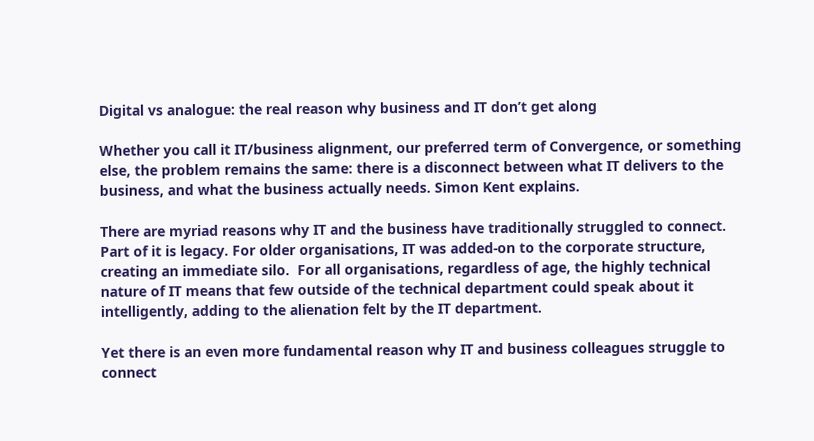Digital vs analogue: the real reason why business and IT don’t get along

Whether you call it IT/business alignment, our preferred term of Convergence, or something else, the problem remains the same: there is a disconnect between what IT delivers to the business, and what the business actually needs. Simon Kent explains.

There are myriad reasons why IT and the business have traditionally struggled to connect. Part of it is legacy. For older organisations, IT was added-on to the corporate structure, creating an immediate silo.  For all organisations, regardless of age, the highly technical nature of IT means that few outside of the technical department could speak about it intelligently, adding to the alienation felt by the IT department.

Yet there is an even more fundamental reason why IT and business colleagues struggle to connect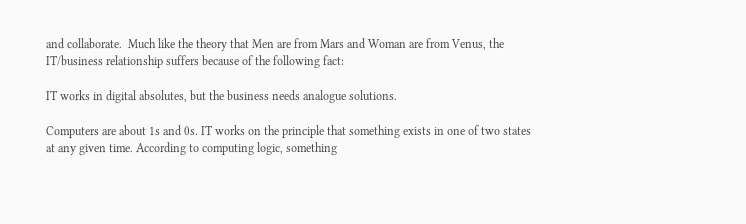and collaborate.  Much like the theory that Men are from Mars and Woman are from Venus, the IT/business relationship suffers because of the following fact:

IT works in digital absolutes, but the business needs analogue solutions.

Computers are about 1s and 0s. IT works on the principle that something exists in one of two states at any given time. According to computing logic, something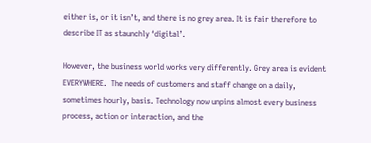either is, or it isn’t, and there is no grey area. It is fair therefore to describe IT as staunchly ‘digital’.

However, the business world works very differently. Grey area is evident EVERYWHERE.  The needs of customers and staff change on a daily, sometimes hourly, basis. Technology now unpins almost every business process, action or interaction, and the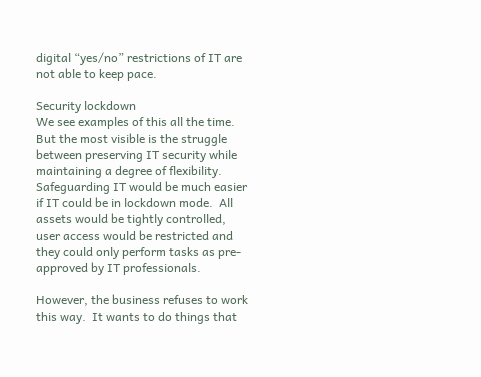digital “yes/no” restrictions of IT are not able to keep pace.

Security lockdown
We see examples of this all the time. But the most visible is the struggle between preserving IT security while maintaining a degree of flexibility.  Safeguarding IT would be much easier if IT could be in lockdown mode.  All assets would be tightly controlled, user access would be restricted and they could only perform tasks as pre-approved by IT professionals.

However, the business refuses to work this way.  It wants to do things that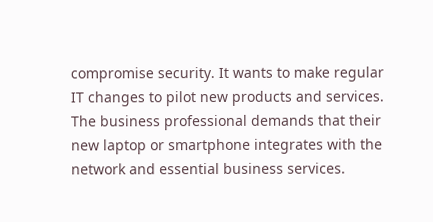compromise security. It wants to make regular IT changes to pilot new products and services.  The business professional demands that their new laptop or smartphone integrates with the network and essential business services.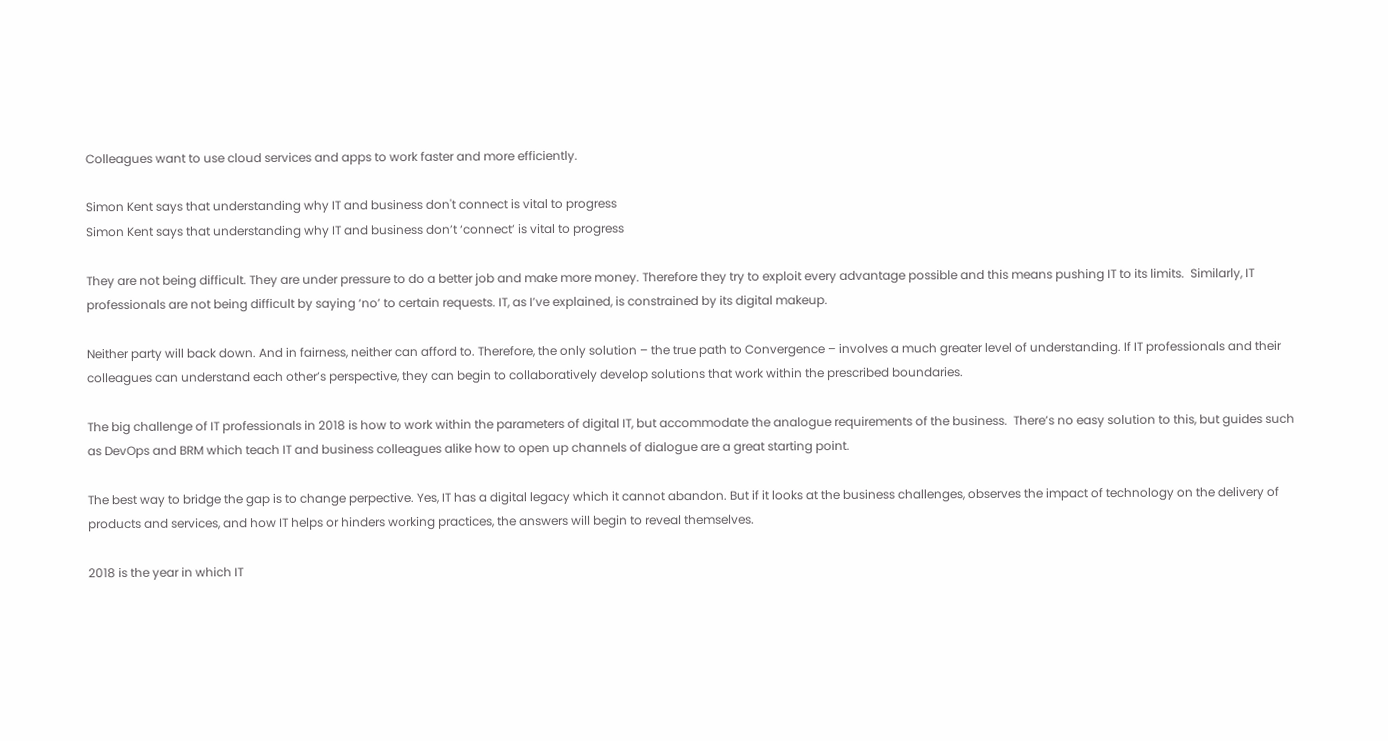Colleagues want to use cloud services and apps to work faster and more efficiently.

Simon Kent says that understanding why IT and business don't connect is vital to progress
Simon Kent says that understanding why IT and business don’t ‘connect’ is vital to progress

They are not being difficult. They are under pressure to do a better job and make more money. Therefore they try to exploit every advantage possible and this means pushing IT to its limits.  Similarly, IT professionals are not being difficult by saying ‘no’ to certain requests. IT, as I’ve explained, is constrained by its digital makeup.

Neither party will back down. And in fairness, neither can afford to. Therefore, the only solution – the true path to Convergence – involves a much greater level of understanding. If IT professionals and their colleagues can understand each other’s perspective, they can begin to collaboratively develop solutions that work within the prescribed boundaries.

The big challenge of IT professionals in 2018 is how to work within the parameters of digital IT, but accommodate the analogue requirements of the business.  There’s no easy solution to this, but guides such as DevOps and BRM which teach IT and business colleagues alike how to open up channels of dialogue are a great starting point.

The best way to bridge the gap is to change perpective. Yes, IT has a digital legacy which it cannot abandon. But if it looks at the business challenges, observes the impact of technology on the delivery of products and services, and how IT helps or hinders working practices, the answers will begin to reveal themselves.

2018 is the year in which IT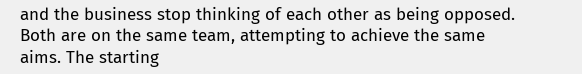and the business stop thinking of each other as being opposed. Both are on the same team, attempting to achieve the same aims. The starting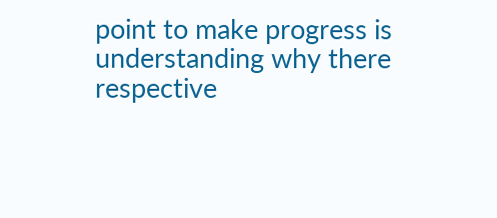point to make progress is understanding why there respective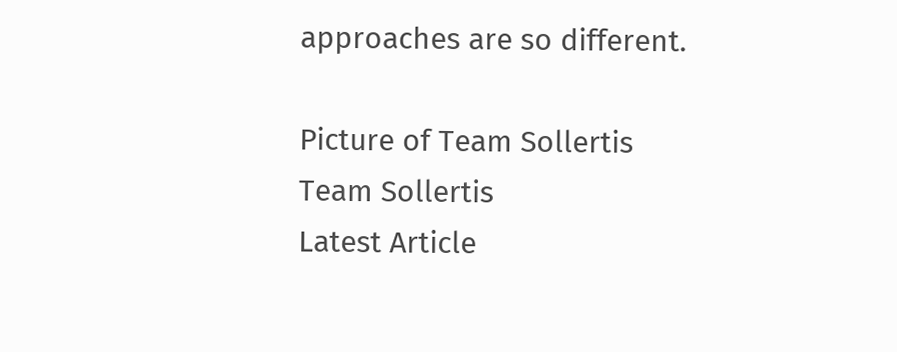approaches are so different.

Picture of Team Sollertis
Team Sollertis
Latest Article